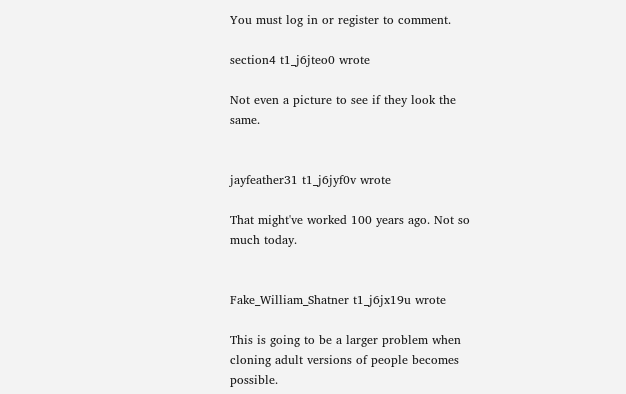You must log in or register to comment.

section4 t1_j6jteo0 wrote

Not even a picture to see if they look the same.


jayfeather31 t1_j6jyf0v wrote

That might've worked 100 years ago. Not so much today.


Fake_William_Shatner t1_j6jx19u wrote

This is going to be a larger problem when cloning adult versions of people becomes possible.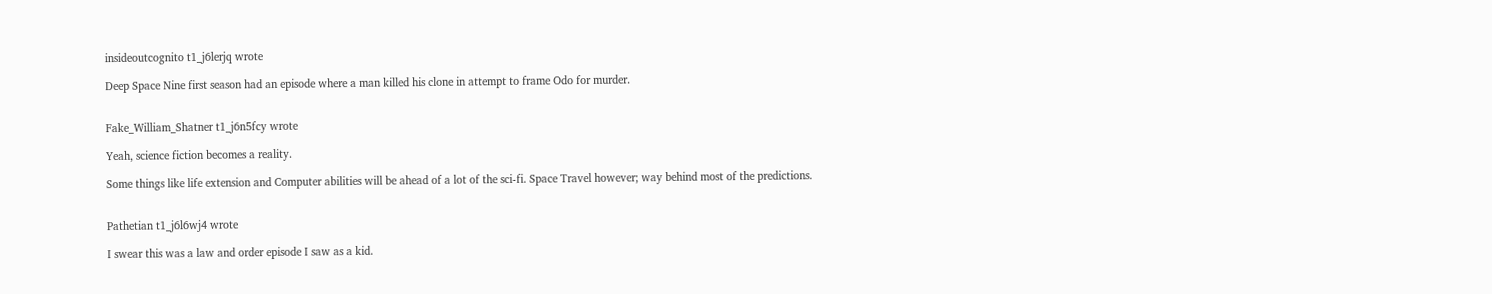insideoutcognito t1_j6lerjq wrote

Deep Space Nine first season had an episode where a man killed his clone in attempt to frame Odo for murder.


Fake_William_Shatner t1_j6n5fcy wrote

Yeah, science fiction becomes a reality.

Some things like life extension and Computer abilities will be ahead of a lot of the sci-fi. Space Travel however; way behind most of the predictions.


Pathetian t1_j6l6wj4 wrote

I swear this was a law and order episode I saw as a kid.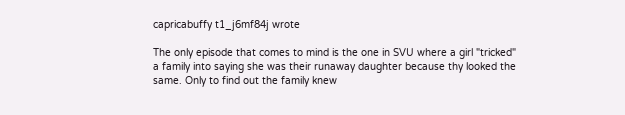capricabuffy t1_j6mf84j wrote

The only episode that comes to mind is the one in SVU where a girl "tricked" a family into saying she was their runaway daughter because thy looked the same. Only to find out the family knew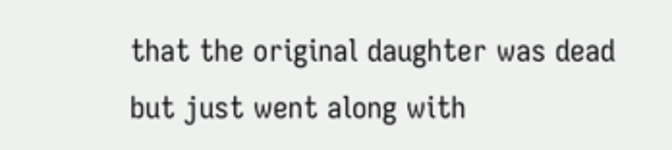that the original daughter was dead but just went along with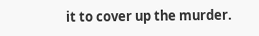it to cover up the murder.